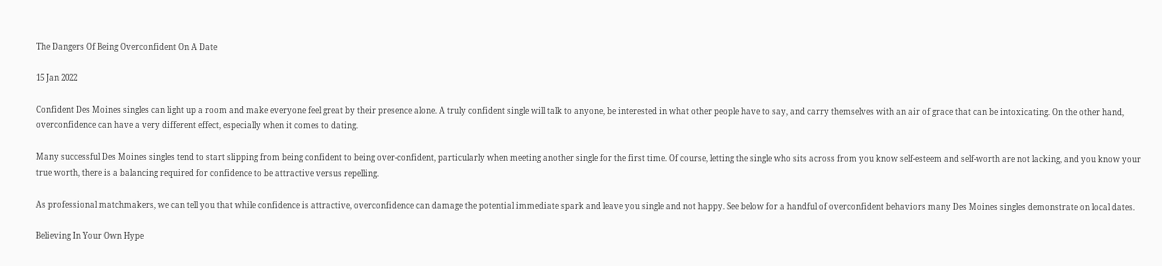The Dangers Of Being Overconfident On A Date

15 Jan 2022

Confident Des Moines singles can light up a room and make everyone feel great by their presence alone. A truly confident single will talk to anyone, be interested in what other people have to say, and carry themselves with an air of grace that can be intoxicating. On the other hand, overconfidence can have a very different effect, especially when it comes to dating.

Many successful Des Moines singles tend to start slipping from being confident to being over-confident, particularly when meeting another single for the first time. Of course, letting the single who sits across from you know self-esteem and self-worth are not lacking, and you know your true worth, there is a balancing required for confidence to be attractive versus repelling.

As professional matchmakers, we can tell you that while confidence is attractive, overconfidence can damage the potential immediate spark and leave you single and not happy. See below for a handful of overconfident behaviors many Des Moines singles demonstrate on local dates.

Believing In Your Own Hype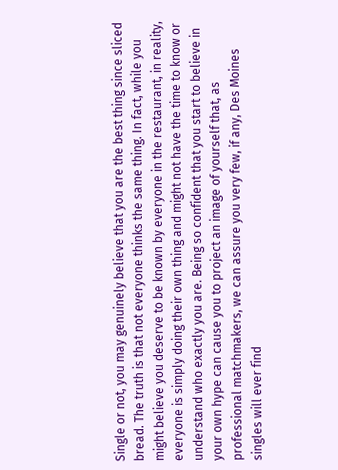Single or not, you may genuinely believe that you are the best thing since sliced bread. The truth is that not everyone thinks the same thing. In fact, while you might believe you deserve to be known by everyone in the restaurant, in reality, everyone is simply doing their own thing and might not have the time to know or understand who exactly you are. Being so confident that you start to believe in your own hype can cause you to project an image of yourself that, as professional matchmakers, we can assure you very few, if any, Des Moines singles will ever find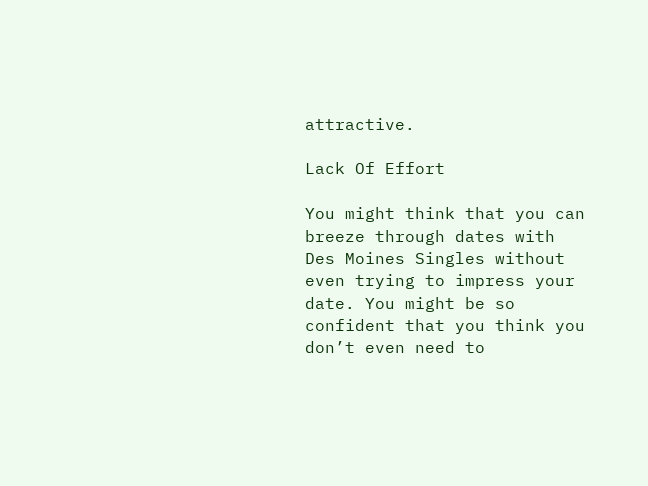attractive.

Lack Of Effort

You might think that you can breeze through dates with Des Moines Singles without even trying to impress your date. You might be so confident that you think you don’t even need to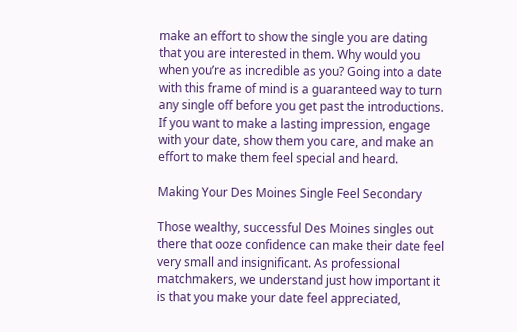make an effort to show the single you are dating that you are interested in them. Why would you when you’re as incredible as you? Going into a date with this frame of mind is a guaranteed way to turn any single off before you get past the introductions. If you want to make a lasting impression, engage with your date, show them you care, and make an effort to make them feel special and heard.

Making Your Des Moines Single Feel Secondary

Those wealthy, successful Des Moines singles out there that ooze confidence can make their date feel very small and insignificant. As professional matchmakers, we understand just how important it is that you make your date feel appreciated,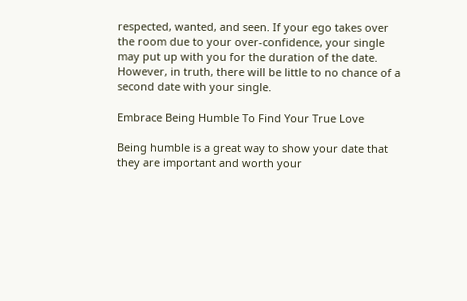respected, wanted, and seen. If your ego takes over the room due to your over-confidence, your single may put up with you for the duration of the date. However, in truth, there will be little to no chance of a second date with your single.

Embrace Being Humble To Find Your True Love

Being humble is a great way to show your date that they are important and worth your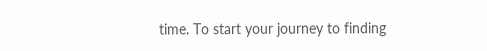time. To start your journey to finding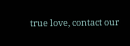true love, contact our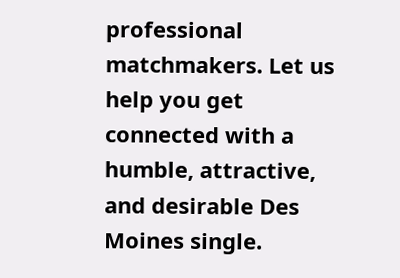professional matchmakers. Let us help you get connected with a humble, attractive, and desirable Des Moines single.